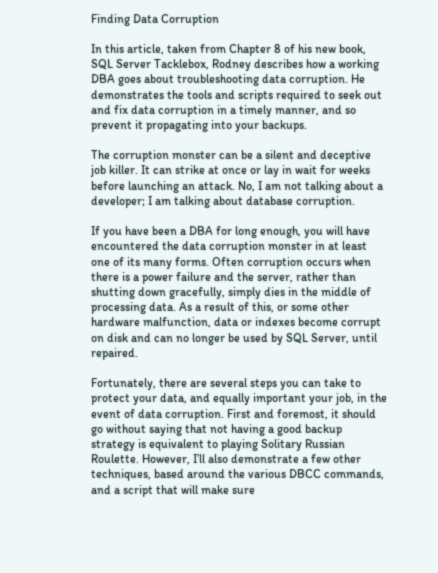Finding Data Corruption

In this article, taken from Chapter 8 of his new book, SQL Server Tacklebox, Rodney describes how a working DBA goes about troubleshooting data corruption. He demonstrates the tools and scripts required to seek out and fix data corruption in a timely manner, and so prevent it propagating into your backups.

The corruption monster can be a silent and deceptive job killer. It can strike at once or lay in wait for weeks before launching an attack. No, I am not talking about a developer; I am talking about database corruption.

If you have been a DBA for long enough, you will have encountered the data corruption monster in at least one of its many forms. Often corruption occurs when there is a power failure and the server, rather than shutting down gracefully, simply dies in the middle of processing data. As a result of this, or some other hardware malfunction, data or indexes become corrupt on disk and can no longer be used by SQL Server, until repaired.

Fortunately, there are several steps you can take to protect your data, and equally important your job, in the event of data corruption. First and foremost, it should go without saying that not having a good backup strategy is equivalent to playing Solitary Russian Roulette. However, I’ll also demonstrate a few other techniques, based around the various DBCC commands, and a script that will make sure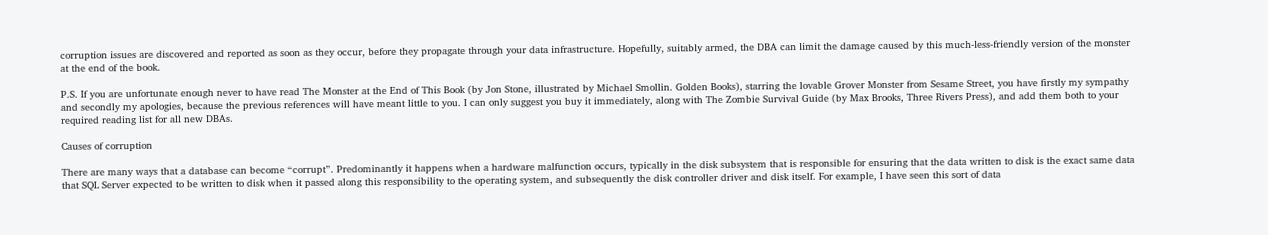corruption issues are discovered and reported as soon as they occur, before they propagate through your data infrastructure. Hopefully, suitably armed, the DBA can limit the damage caused by this much-less-friendly version of the monster at the end of the book.

P.S. If you are unfortunate enough never to have read The Monster at the End of This Book (by Jon Stone, illustrated by Michael Smollin. Golden Books), starring the lovable Grover Monster from Sesame Street, you have firstly my sympathy and secondly my apologies, because the previous references will have meant little to you. I can only suggest you buy it immediately, along with The Zombie Survival Guide (by Max Brooks, Three Rivers Press), and add them both to your required reading list for all new DBAs.

Causes of corruption

There are many ways that a database can become “corrupt”. Predominantly it happens when a hardware malfunction occurs, typically in the disk subsystem that is responsible for ensuring that the data written to disk is the exact same data that SQL Server expected to be written to disk when it passed along this responsibility to the operating system, and subsequently the disk controller driver and disk itself. For example, I have seen this sort of data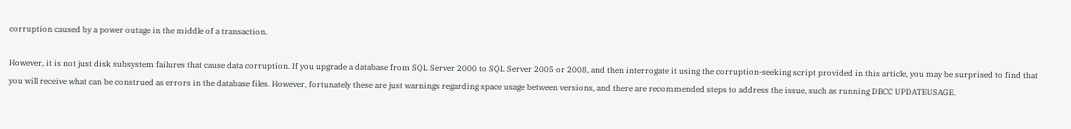corruption caused by a power outage in the middle of a transaction.

However, it is not just disk subsystem failures that cause data corruption. If you upgrade a database from SQL Server 2000 to SQL Server 2005 or 2008, and then interrogate it using the corruption-seeking script provided in this article, you may be surprised to find that you will receive what can be construed as errors in the database files. However, fortunately these are just warnings regarding space usage between versions, and there are recommended steps to address the issue, such as running DBCC UPDATEUSAGE.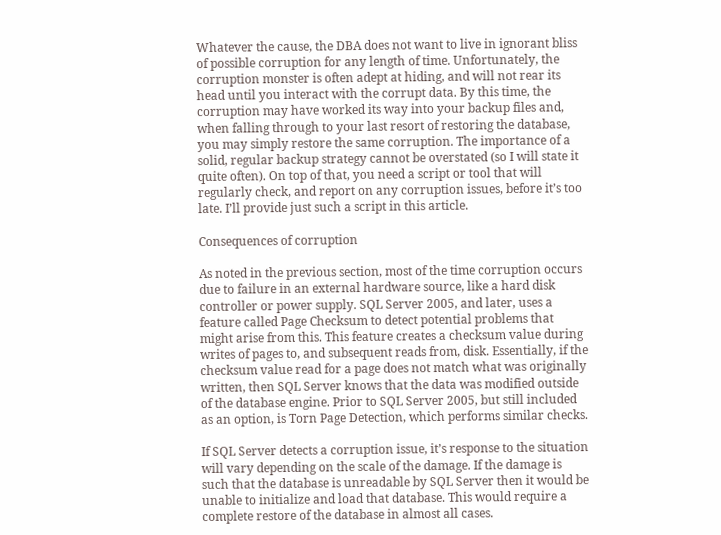Whatever the cause, the DBA does not want to live in ignorant bliss of possible corruption for any length of time. Unfortunately, the corruption monster is often adept at hiding, and will not rear its head until you interact with the corrupt data. By this time, the corruption may have worked its way into your backup files and, when falling through to your last resort of restoring the database, you may simply restore the same corruption. The importance of a solid, regular backup strategy cannot be overstated (so I will state it quite often). On top of that, you need a script or tool that will regularly check, and report on any corruption issues, before it’s too late. I’ll provide just such a script in this article.

Consequences of corruption

As noted in the previous section, most of the time corruption occurs due to failure in an external hardware source, like a hard disk controller or power supply. SQL Server 2005, and later, uses a feature called Page Checksum to detect potential problems that might arise from this. This feature creates a checksum value during writes of pages to, and subsequent reads from, disk. Essentially, if the checksum value read for a page does not match what was originally written, then SQL Server knows that the data was modified outside of the database engine. Prior to SQL Server 2005, but still included as an option, is Torn Page Detection, which performs similar checks.

If SQL Server detects a corruption issue, it’s response to the situation will vary depending on the scale of the damage. If the damage is such that the database is unreadable by SQL Server then it would be unable to initialize and load that database. This would require a complete restore of the database in almost all cases.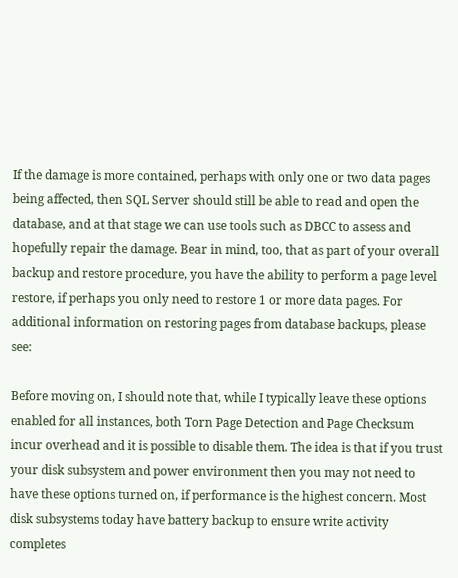If the damage is more contained, perhaps with only one or two data pages being affected, then SQL Server should still be able to read and open the database, and at that stage we can use tools such as DBCC to assess and hopefully repair the damage. Bear in mind, too, that as part of your overall backup and restore procedure, you have the ability to perform a page level restore, if perhaps you only need to restore 1 or more data pages. For additional information on restoring pages from database backups, please see:

Before moving on, I should note that, while I typically leave these options enabled for all instances, both Torn Page Detection and Page Checksum incur overhead and it is possible to disable them. The idea is that if you trust your disk subsystem and power environment then you may not need to have these options turned on, if performance is the highest concern. Most disk subsystems today have battery backup to ensure write activity completes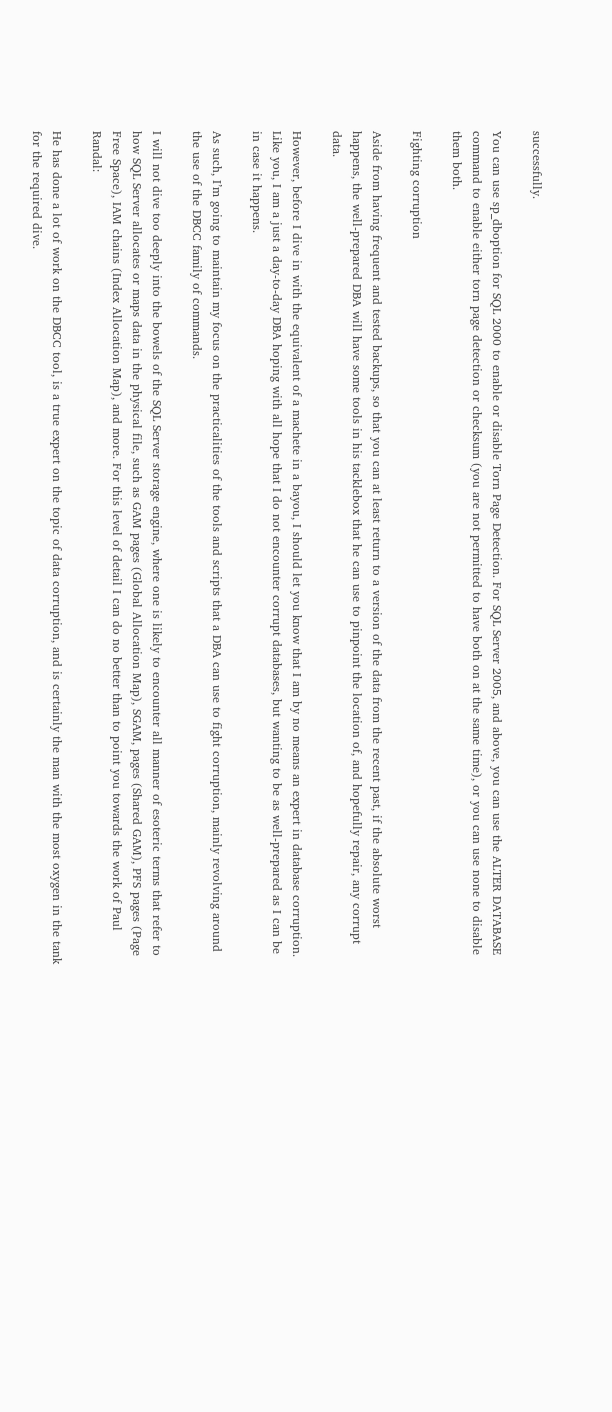successfully.

You can use sp_dboption for SQL 2000 to enable or disable Torn Page Detection. For SQL Server 2005, and above, you can use the ALTER DATABASE command to enable either torn page detection or checksum (you are not permitted to have both on at the same time), or you can use none to disable them both.

Fighting corruption

Aside from having frequent and tested backups, so that you can at least return to a version of the data from the recent past, if the absolute worst happens, the well-prepared DBA will have some tools in his tacklebox that he can use to pinpoint the location of, and hopefully repair, any corrupt data.

However, before I dive in with the equivalent of a machete in a bayou, I should let you know that I am by no means an expert in database corruption. Like you, I am a just a day-to-day DBA hoping with all hope that I do not encounter corrupt databases, but wanting to be as well-prepared as I can be in case it happens.

As such, I’m going to maintain my focus on the practicalities of the tools and scripts that a DBA can use to fight corruption, mainly revolving around the use of the DBCC family of commands.

I will not dive too deeply into the bowels of the SQL Server storage engine, where one is likely to encounter all manner of esoteric terms that refer to how SQL Server allocates or maps data in the physical file, such as GAM pages (Global Allocation Map), SGAM, pages (Shared GAM), PFS pages (Page Free Space), IAM chains (Index Allocation Map), and more. For this level of detail I can do no better than to point you towards the work of Paul Randal:

He has done a lot of work on the DBCC tool, is a true expert on the topic of data corruption, and is certainly the man with the most oxygen in the tank for the required dive.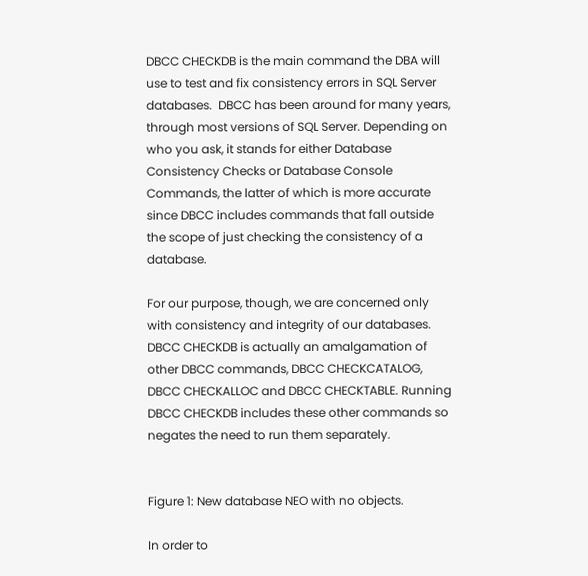DBCC CHECKDB is the main command the DBA will use to test and fix consistency errors in SQL Server databases.  DBCC has been around for many years, through most versions of SQL Server. Depending on who you ask, it stands for either Database Consistency Checks or Database Console Commands, the latter of which is more accurate since DBCC includes commands that fall outside the scope of just checking the consistency of a database.

For our purpose, though, we are concerned only with consistency and integrity of our databases. DBCC CHECKDB is actually an amalgamation of other DBCC commands, DBCC CHECKCATALOG, DBCC CHECKALLOC and DBCC CHECKTABLE. Running DBCC CHECKDB includes these other commands so negates the need to run them separately.


Figure 1: New database NEO with no objects.

In order to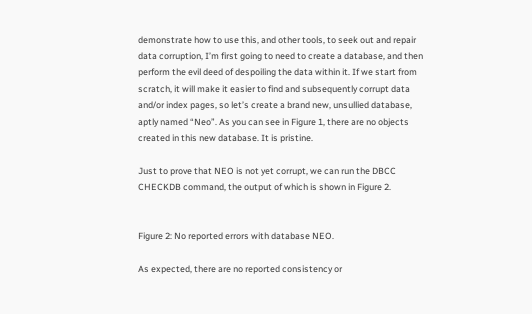demonstrate how to use this, and other tools, to seek out and repair data corruption, I’m first going to need to create a database, and then perform the evil deed of despoiling the data within it. If we start from scratch, it will make it easier to find and subsequently corrupt data and/or index pages, so let’s create a brand new, unsullied database, aptly named “Neo”. As you can see in Figure 1, there are no objects created in this new database. It is pristine.

Just to prove that NEO is not yet corrupt, we can run the DBCC CHECKDB command, the output of which is shown in Figure 2.


Figure 2: No reported errors with database NEO.

As expected, there are no reported consistency or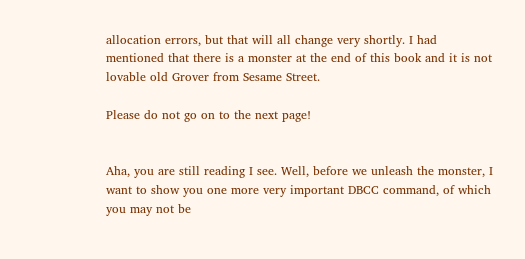allocation errors, but that will all change very shortly. I had mentioned that there is a monster at the end of this book and it is not lovable old Grover from Sesame Street.

Please do not go on to the next page!


Aha, you are still reading I see. Well, before we unleash the monster, I want to show you one more very important DBCC command, of which you may not be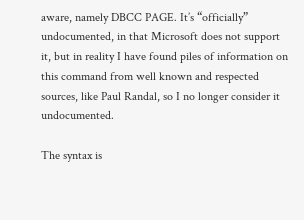aware, namely DBCC PAGE. It’s “officially” undocumented, in that Microsoft does not support it, but in reality I have found piles of information on this command from well known and respected sources, like Paul Randal, so I no longer consider it undocumented.

The syntax is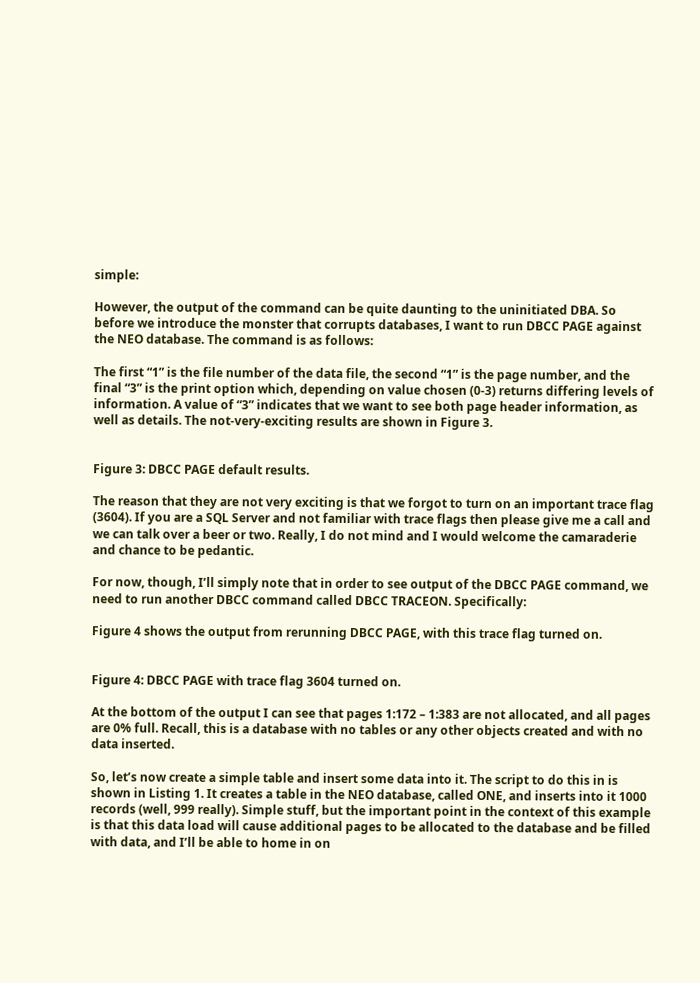simple:

However, the output of the command can be quite daunting to the uninitiated DBA. So before we introduce the monster that corrupts databases, I want to run DBCC PAGE against the NEO database. The command is as follows:

The first “1” is the file number of the data file, the second “1” is the page number, and the final “3” is the print option which, depending on value chosen (0-3) returns differing levels of information. A value of “3” indicates that we want to see both page header information, as well as details. The not-very-exciting results are shown in Figure 3.


Figure 3: DBCC PAGE default results.

The reason that they are not very exciting is that we forgot to turn on an important trace flag (3604). If you are a SQL Server and not familiar with trace flags then please give me a call and we can talk over a beer or two. Really, I do not mind and I would welcome the camaraderie and chance to be pedantic.

For now, though, I’ll simply note that in order to see output of the DBCC PAGE command, we need to run another DBCC command called DBCC TRACEON. Specifically:

Figure 4 shows the output from rerunning DBCC PAGE, with this trace flag turned on.


Figure 4: DBCC PAGE with trace flag 3604 turned on.

At the bottom of the output I can see that pages 1:172 – 1:383 are not allocated, and all pages are 0% full. Recall, this is a database with no tables or any other objects created and with no data inserted.

So, let’s now create a simple table and insert some data into it. The script to do this in is shown in Listing 1. It creates a table in the NEO database, called ONE, and inserts into it 1000 records (well, 999 really). Simple stuff, but the important point in the context of this example is that this data load will cause additional pages to be allocated to the database and be filled with data, and I’ll be able to home in on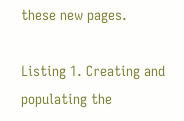these new pages.

Listing 1. Creating and populating the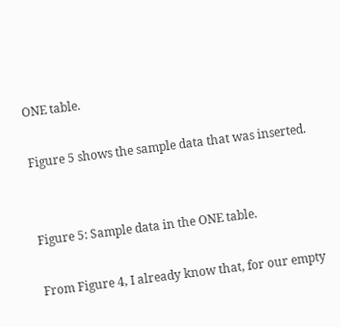ONE table.

Figure 5 shows the sample data that was inserted.


Figure 5: Sample data in the ONE table.

From Figure 4, I already know that, for our empty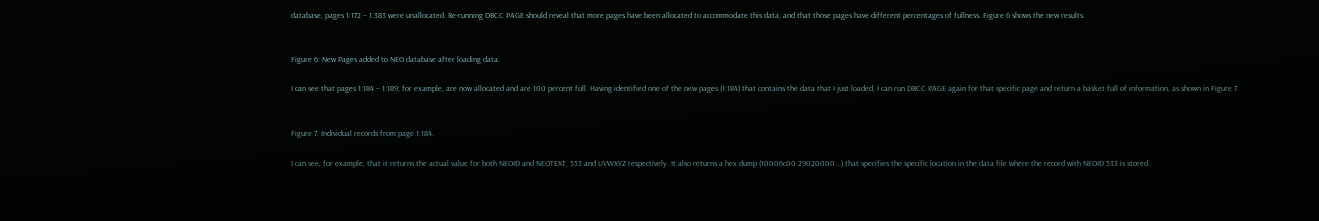database, pages 1:172 – 1:383 were unallocated. Re-running DBCC PAGE should reveal that more pages have been allocated to accommodate this data, and that those pages have different percentages of fullness. Figure 6 shows the new results.


Figure 6: New Pages added to NEO database after loading data.

I can see that pages 1:184 – 1:189, for example, are now allocated and are 100 percent full. Having identified one of the new pages (1:184) that contains the data that I just loaded, I can run DBCC PAGE again for that specific page and return a basket full of information, as shown in Figure 7.


Figure 7. Individual records from page 1:184.

I can see, for example, that it returns the actual value for both NEOID and NEOTEXT, 553 and UVWXYZ respectively. It also returns a hex dump (10006c00 29020000...) that specifies the specific location in the data file where the record with NEOID 533 is stored.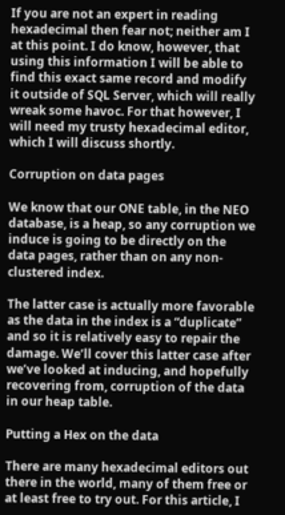If you are not an expert in reading hexadecimal then fear not; neither am I at this point. I do know, however, that using this information I will be able to find this exact same record and modify it outside of SQL Server, which will really wreak some havoc. For that however, I will need my trusty hexadecimal editor, which I will discuss shortly.

Corruption on data pages

We know that our ONE table, in the NEO database, is a heap, so any corruption we induce is going to be directly on the data pages, rather than on any non-clustered index.

The latter case is actually more favorable as the data in the index is a “duplicate” and so it is relatively easy to repair the damage. We’ll cover this latter case after we’ve looked at inducing, and hopefully recovering from, corruption of the data in our heap table.

Putting a Hex on the data

There are many hexadecimal editors out there in the world, many of them free or at least free to try out. For this article, I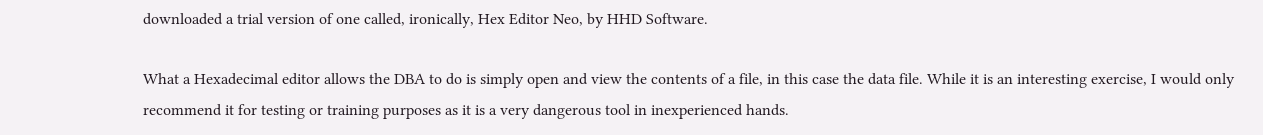downloaded a trial version of one called, ironically, Hex Editor Neo, by HHD Software.

What a Hexadecimal editor allows the DBA to do is simply open and view the contents of a file, in this case the data file. While it is an interesting exercise, I would only recommend it for testing or training purposes as it is a very dangerous tool in inexperienced hands.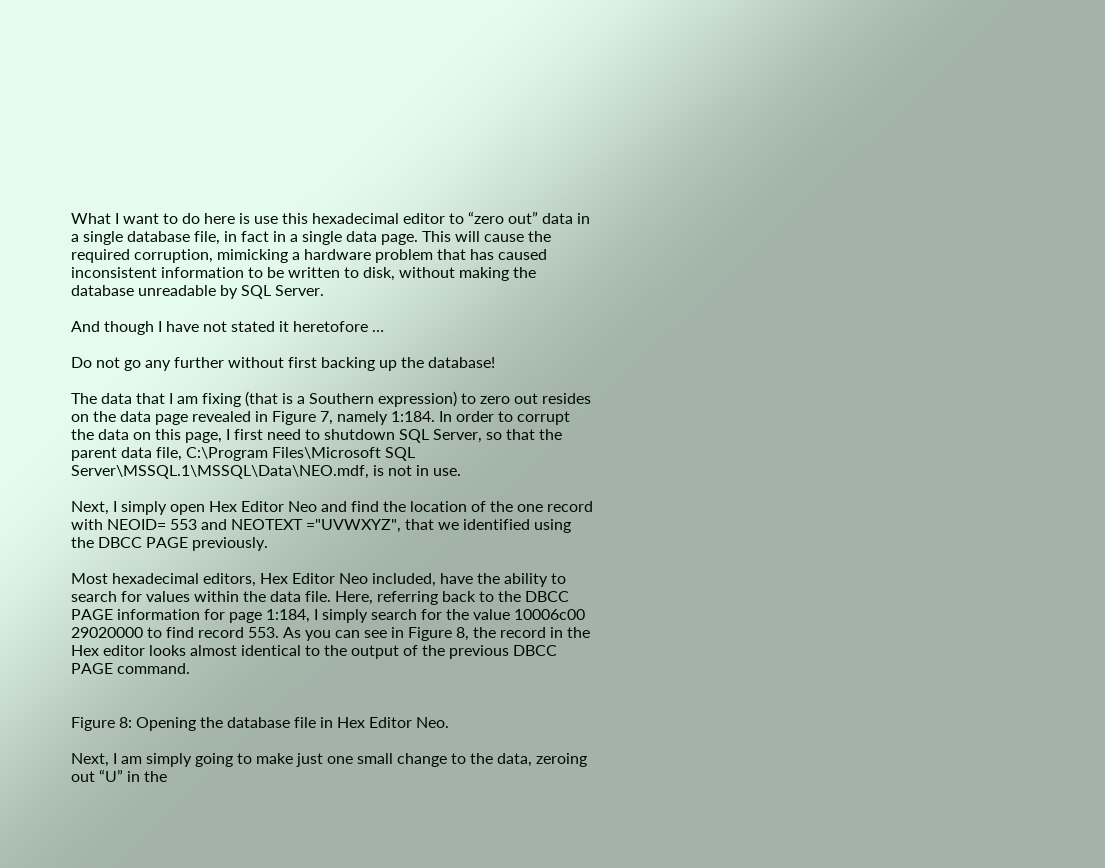What I want to do here is use this hexadecimal editor to “zero out” data in a single database file, in fact in a single data page. This will cause the required corruption, mimicking a hardware problem that has caused inconsistent information to be written to disk, without making the database unreadable by SQL Server.

And though I have not stated it heretofore …

Do not go any further without first backing up the database!

The data that I am fixing (that is a Southern expression) to zero out resides on the data page revealed in Figure 7, namely 1:184. In order to corrupt the data on this page, I first need to shutdown SQL Server, so that the parent data file, C:\Program Files\Microsoft SQL Server\MSSQL.1\MSSQL\Data\NEO.mdf, is not in use.

Next, I simply open Hex Editor Neo and find the location of the one record with NEOID= 553 and NEOTEXT ="UVWXYZ", that we identified using the DBCC PAGE previously.

Most hexadecimal editors, Hex Editor Neo included, have the ability to search for values within the data file. Here, referring back to the DBCC PAGE information for page 1:184, I simply search for the value 10006c00 29020000 to find record 553. As you can see in Figure 8, the record in the Hex editor looks almost identical to the output of the previous DBCC PAGE command.


Figure 8: Opening the database file in Hex Editor Neo.

Next, I am simply going to make just one small change to the data, zeroing out “U” in the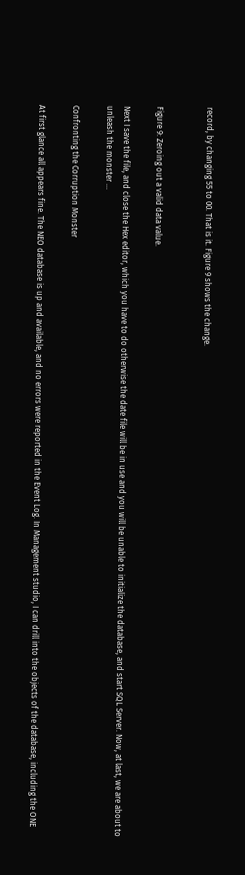record, by changing 55 to 00. That is it. Figure 9 shows the change.


Figure 9: Zeroing out a valid data value.

Next I save the file, and close the Hex editor, which you have to do otherwise the date file will be in use and you will be unable to initialize the database, and start SQL Server. Now, at last, we are about to unleash the monster …

Confronting the Corruption Monster

At first glance all appears fine. The NEO database is up and available, and no errors were reported in the Event Log. In Management studio, I can drill into the objects of the database, including the ONE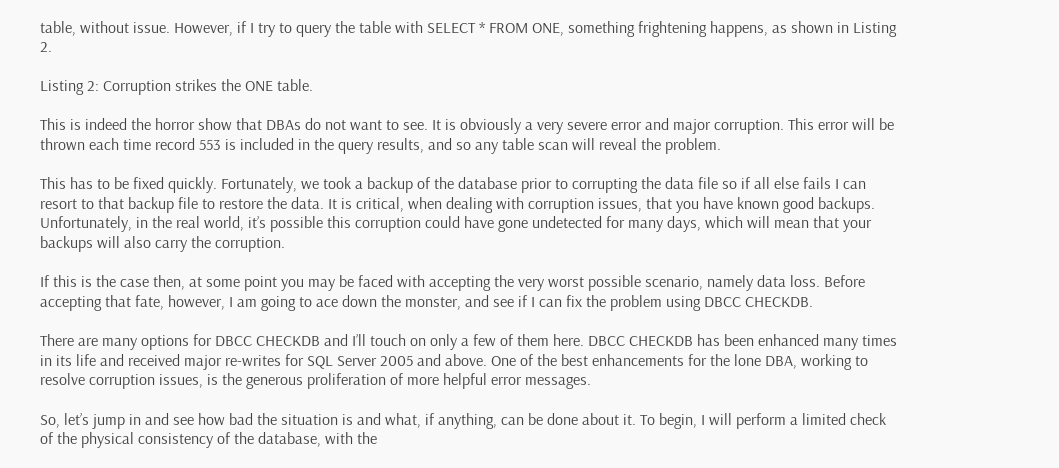table, without issue. However, if I try to query the table with SELECT * FROM ONE, something frightening happens, as shown in Listing 2.

Listing 2: Corruption strikes the ONE table.

This is indeed the horror show that DBAs do not want to see. It is obviously a very severe error and major corruption. This error will be thrown each time record 553 is included in the query results, and so any table scan will reveal the problem.

This has to be fixed quickly. Fortunately, we took a backup of the database prior to corrupting the data file so if all else fails I can resort to that backup file to restore the data. It is critical, when dealing with corruption issues, that you have known good backups. Unfortunately, in the real world, it’s possible this corruption could have gone undetected for many days, which will mean that your backups will also carry the corruption.

If this is the case then, at some point you may be faced with accepting the very worst possible scenario, namely data loss. Before accepting that fate, however, I am going to ace down the monster, and see if I can fix the problem using DBCC CHECKDB.

There are many options for DBCC CHECKDB and I’ll touch on only a few of them here. DBCC CHECKDB has been enhanced many times in its life and received major re-writes for SQL Server 2005 and above. One of the best enhancements for the lone DBA, working to resolve corruption issues, is the generous proliferation of more helpful error messages.

So, let’s jump in and see how bad the situation is and what, if anything, can be done about it. To begin, I will perform a limited check of the physical consistency of the database, with the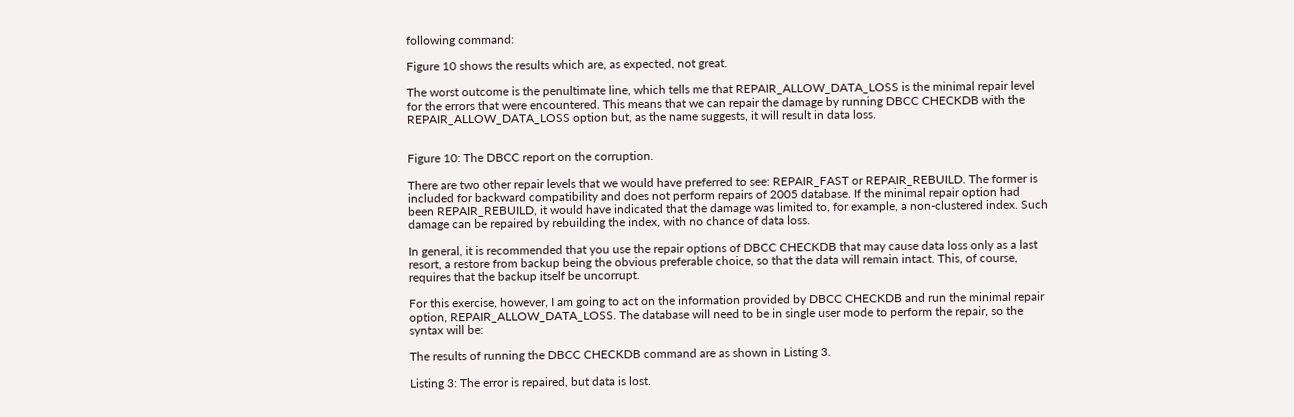following command:

Figure 10 shows the results which are, as expected, not great.

The worst outcome is the penultimate line, which tells me that REPAIR_ALLOW_DATA_LOSS is the minimal repair level for the errors that were encountered. This means that we can repair the damage by running DBCC CHECKDB with the REPAIR_ALLOW_DATA_LOSS option but, as the name suggests, it will result in data loss.


Figure 10: The DBCC report on the corruption.

There are two other repair levels that we would have preferred to see: REPAIR_FAST or REPAIR_REBUILD. The former is included for backward compatibility and does not perform repairs of 2005 database. If the minimal repair option had been REPAIR_REBUILD, it would have indicated that the damage was limited to, for example, a non-clustered index. Such damage can be repaired by rebuilding the index, with no chance of data loss.

In general, it is recommended that you use the repair options of DBCC CHECKDB that may cause data loss only as a last resort, a restore from backup being the obvious preferable choice, so that the data will remain intact. This, of course, requires that the backup itself be uncorrupt.

For this exercise, however, I am going to act on the information provided by DBCC CHECKDB and run the minimal repair option, REPAIR_ALLOW_DATA_LOSS. The database will need to be in single user mode to perform the repair, so the syntax will be:

The results of running the DBCC CHECKDB command are as shown in Listing 3.

Listing 3: The error is repaired, but data is lost.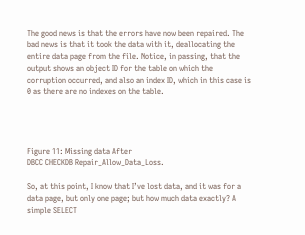The good news is that the errors have now been repaired. The bad news is that it took the data with it, deallocating the entire data page from the file. Notice, in passing, that the output shows an object ID for the table on which the corruption occurred, and also an index ID, which in this case is 0 as there are no indexes on the table.




Figure 11: Missing data After
DBCC CHECKDB Repair_Allow_Data_Loss.

So, at this point, I know that I’ve lost data, and it was for a data page, but only one page; but how much data exactly? A simple SELECT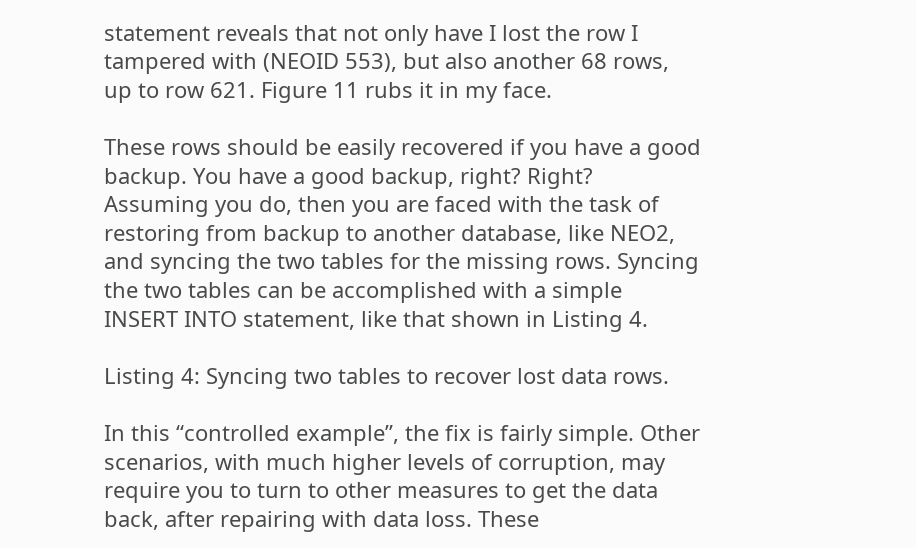statement reveals that not only have I lost the row I tampered with (NEOID 553), but also another 68 rows, up to row 621. Figure 11 rubs it in my face.

These rows should be easily recovered if you have a good backup. You have a good backup, right? Right? Assuming you do, then you are faced with the task of restoring from backup to another database, like NEO2, and syncing the two tables for the missing rows. Syncing the two tables can be accomplished with a simple INSERT INTO statement, like that shown in Listing 4.

Listing 4: Syncing two tables to recover lost data rows.

In this “controlled example”, the fix is fairly simple. Other scenarios, with much higher levels of corruption, may require you to turn to other measures to get the data back, after repairing with data loss. These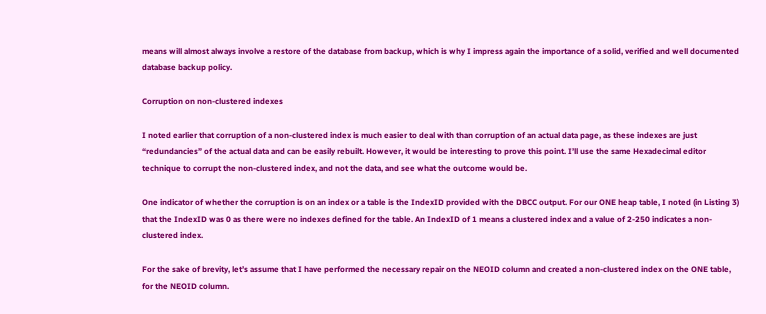means will almost always involve a restore of the database from backup, which is why I impress again the importance of a solid, verified and well documented database backup policy.

Corruption on non-clustered indexes

I noted earlier that corruption of a non-clustered index is much easier to deal with than corruption of an actual data page, as these indexes are just “redundancies” of the actual data and can be easily rebuilt. However, it would be interesting to prove this point. I’ll use the same Hexadecimal editor technique to corrupt the non-clustered index, and not the data, and see what the outcome would be.

One indicator of whether the corruption is on an index or a table is the IndexID provided with the DBCC output. For our ONE heap table, I noted (in Listing 3) that the IndexID was 0 as there were no indexes defined for the table. An IndexID of 1 means a clustered index and a value of 2-250 indicates a non-clustered index.

For the sake of brevity, let’s assume that I have performed the necessary repair on the NEOID column and created a non-clustered index on the ONE table, for the NEOID column.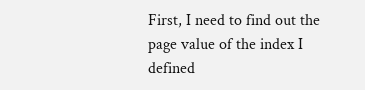First, I need to find out the page value of the index I defined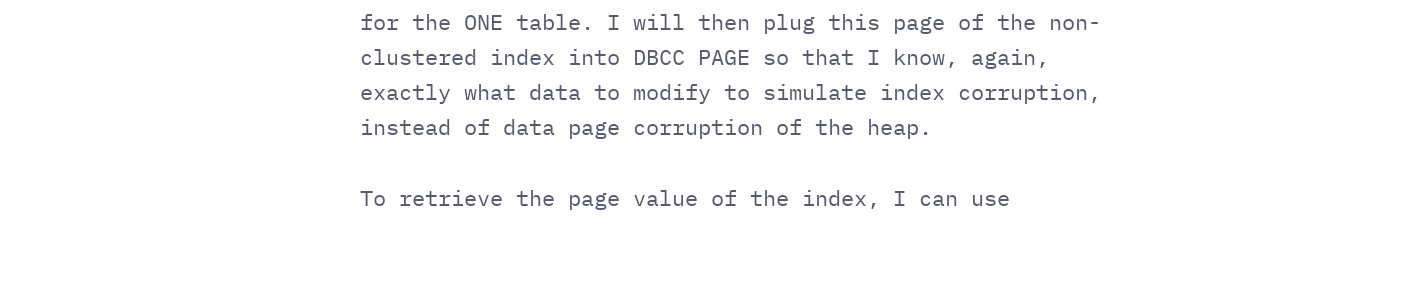for the ONE table. I will then plug this page of the non-clustered index into DBCC PAGE so that I know, again, exactly what data to modify to simulate index corruption, instead of data page corruption of the heap.

To retrieve the page value of the index, I can use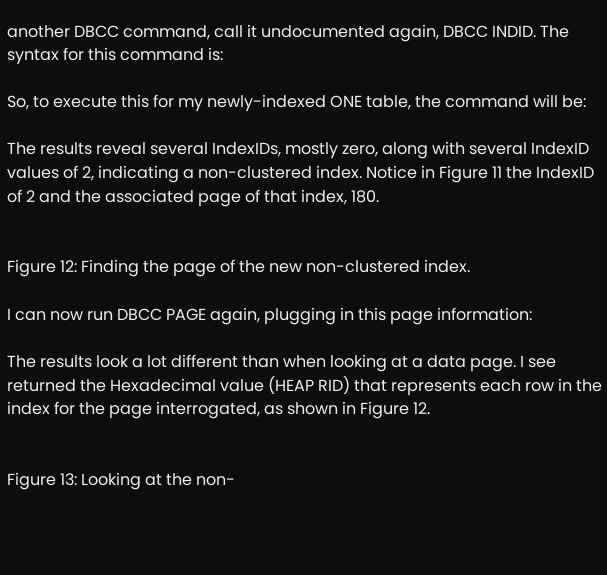another DBCC command, call it undocumented again, DBCC INDID. The syntax for this command is:

So, to execute this for my newly-indexed ONE table, the command will be:

The results reveal several IndexIDs, mostly zero, along with several IndexID values of 2, indicating a non-clustered index. Notice in Figure 11 the IndexID of 2 and the associated page of that index, 180.


Figure 12: Finding the page of the new non-clustered index.

I can now run DBCC PAGE again, plugging in this page information:

The results look a lot different than when looking at a data page. I see returned the Hexadecimal value (HEAP RID) that represents each row in the index for the page interrogated, as shown in Figure 12.


Figure 13: Looking at the non-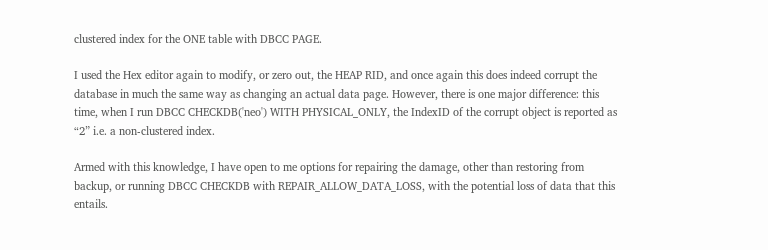clustered index for the ONE table with DBCC PAGE.

I used the Hex editor again to modify, or zero out, the HEAP RID, and once again this does indeed corrupt the database in much the same way as changing an actual data page. However, there is one major difference: this time, when I run DBCC CHECKDB('neo') WITH PHYSICAL_ONLY, the IndexID of the corrupt object is reported as “2” i.e. a non-clustered index.

Armed with this knowledge, I have open to me options for repairing the damage, other than restoring from backup, or running DBCC CHECKDB with REPAIR_ALLOW_DATA_LOSS, with the potential loss of data that this entails.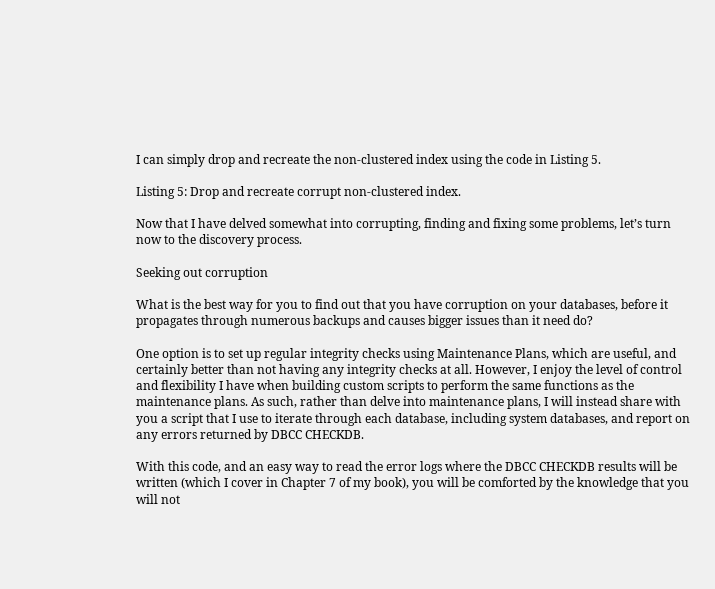I can simply drop and recreate the non-clustered index using the code in Listing 5.

Listing 5: Drop and recreate corrupt non-clustered index.

Now that I have delved somewhat into corrupting, finding and fixing some problems, let’s turn now to the discovery process.

Seeking out corruption

What is the best way for you to find out that you have corruption on your databases, before it propagates through numerous backups and causes bigger issues than it need do?

One option is to set up regular integrity checks using Maintenance Plans, which are useful, and certainly better than not having any integrity checks at all. However, I enjoy the level of control and flexibility I have when building custom scripts to perform the same functions as the maintenance plans. As such, rather than delve into maintenance plans, I will instead share with you a script that I use to iterate through each database, including system databases, and report on any errors returned by DBCC CHECKDB.

With this code, and an easy way to read the error logs where the DBCC CHECKDB results will be written (which I cover in Chapter 7 of my book), you will be comforted by the knowledge that you will not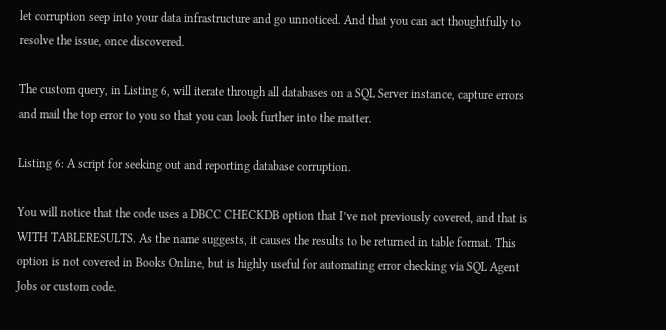let corruption seep into your data infrastructure and go unnoticed. And that you can act thoughtfully to resolve the issue, once discovered.

The custom query, in Listing 6, will iterate through all databases on a SQL Server instance, capture errors and mail the top error to you so that you can look further into the matter.

Listing 6: A script for seeking out and reporting database corruption.

You will notice that the code uses a DBCC CHECKDB option that I’ve not previously covered, and that is WITH TABLERESULTS. As the name suggests, it causes the results to be returned in table format. This option is not covered in Books Online, but is highly useful for automating error checking via SQL Agent Jobs or custom code.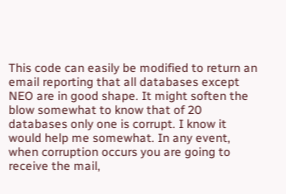This code can easily be modified to return an email reporting that all databases except NEO are in good shape. It might soften the blow somewhat to know that of 20 databases only one is corrupt. I know it would help me somewhat. In any event, when corruption occurs you are going to receive the mail,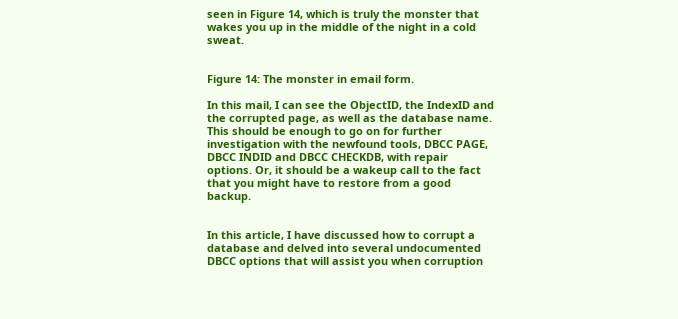seen in Figure 14, which is truly the monster that wakes you up in the middle of the night in a cold sweat.


Figure 14: The monster in email form.

In this mail, I can see the ObjectID, the IndexID and the corrupted page, as well as the database name. This should be enough to go on for further investigation with the newfound tools, DBCC PAGE, DBCC INDID and DBCC CHECKDB, with repair options. Or, it should be a wakeup call to the fact that you might have to restore from a good backup.


In this article, I have discussed how to corrupt a database and delved into several undocumented DBCC options that will assist you when corruption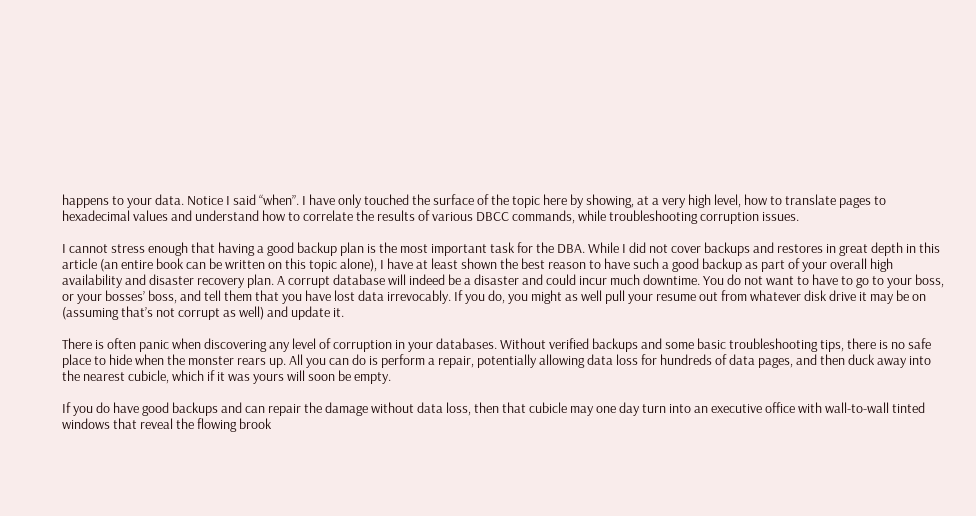happens to your data. Notice I said “when”. I have only touched the surface of the topic here by showing, at a very high level, how to translate pages to hexadecimal values and understand how to correlate the results of various DBCC commands, while troubleshooting corruption issues.

I cannot stress enough that having a good backup plan is the most important task for the DBA. While I did not cover backups and restores in great depth in this article (an entire book can be written on this topic alone), I have at least shown the best reason to have such a good backup as part of your overall high availability and disaster recovery plan. A corrupt database will indeed be a disaster and could incur much downtime. You do not want to have to go to your boss, or your bosses’ boss, and tell them that you have lost data irrevocably. If you do, you might as well pull your resume out from whatever disk drive it may be on (assuming that’s not corrupt as well) and update it.

There is often panic when discovering any level of corruption in your databases. Without verified backups and some basic troubleshooting tips, there is no safe place to hide when the monster rears up. All you can do is perform a repair, potentially allowing data loss for hundreds of data pages, and then duck away into the nearest cubicle, which if it was yours will soon be empty.

If you do have good backups and can repair the damage without data loss, then that cubicle may one day turn into an executive office with wall-to-wall tinted windows that reveal the flowing brook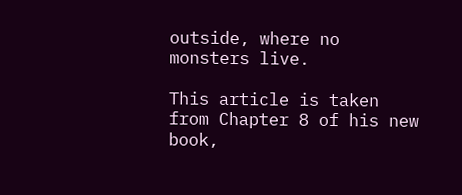outside, where no monsters live.

This article is taken from Chapter 8 of his new book,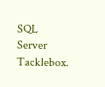SQL Server Tacklebox.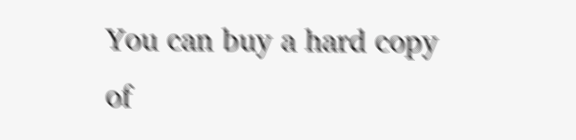You can buy a hard copy of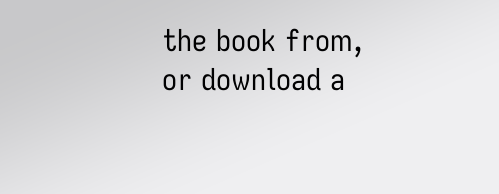the book from, or download a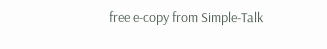free e-copy from Simple-Talk